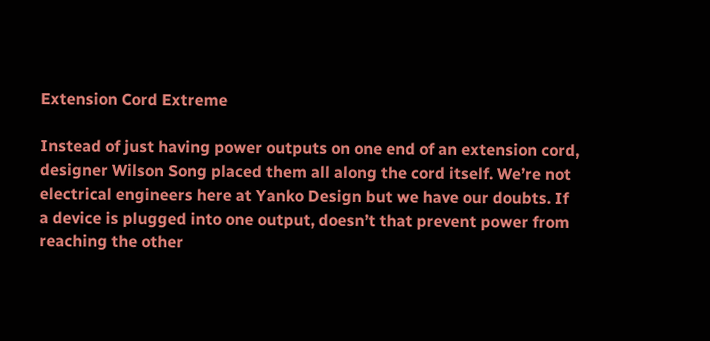Extension Cord Extreme

Instead of just having power outputs on one end of an extension cord, designer Wilson Song placed them all along the cord itself. We’re not electrical engineers here at Yanko Design but we have our doubts. If a device is plugged into one output, doesn’t that prevent power from reaching the other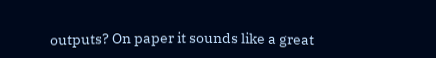outputs? On paper it sounds like a great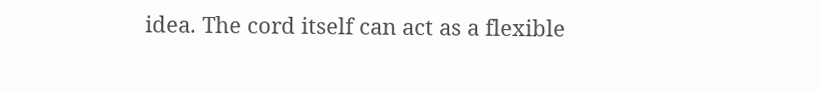idea. The cord itself can act as a flexible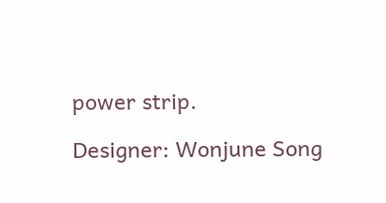power strip.

Designer: Wonjune Song